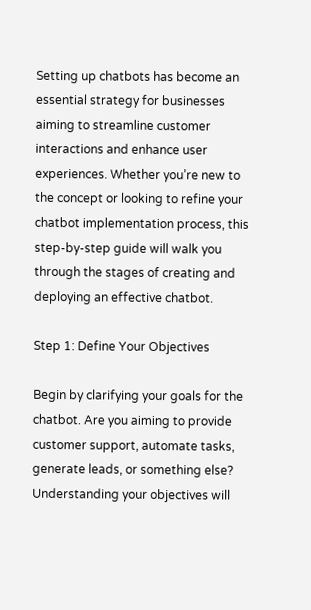Setting up chatbots has become an essential strategy for businesses aiming to streamline customer interactions and enhance user experiences. Whether you’re new to the concept or looking to refine your chatbot implementation process, this step-by-step guide will walk you through the stages of creating and deploying an effective chatbot.

Step 1: Define Your Objectives

Begin by clarifying your goals for the chatbot. Are you aiming to provide customer support, automate tasks, generate leads, or something else? Understanding your objectives will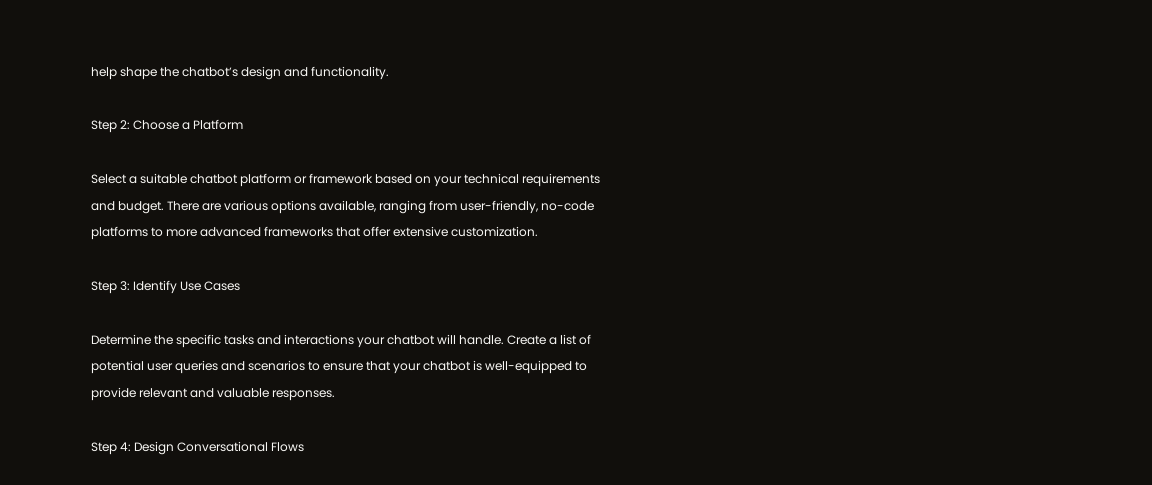help shape the chatbot’s design and functionality.

Step 2: Choose a Platform

Select a suitable chatbot platform or framework based on your technical requirements and budget. There are various options available, ranging from user-friendly, no-code platforms to more advanced frameworks that offer extensive customization.

Step 3: Identify Use Cases

Determine the specific tasks and interactions your chatbot will handle. Create a list of potential user queries and scenarios to ensure that your chatbot is well-equipped to provide relevant and valuable responses.

Step 4: Design Conversational Flows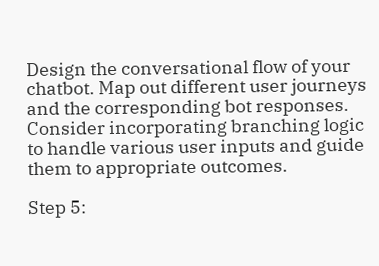Design the conversational flow of your chatbot. Map out different user journeys and the corresponding bot responses. Consider incorporating branching logic to handle various user inputs and guide them to appropriate outcomes.

Step 5: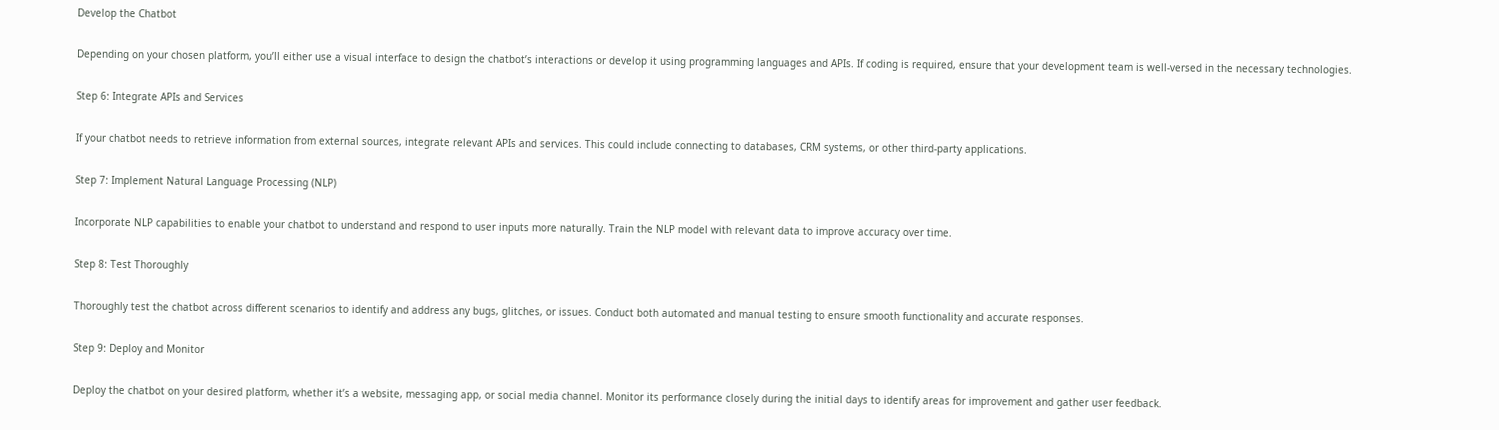Develop the Chatbot

Depending on your chosen platform, you’ll either use a visual interface to design the chatbot’s interactions or develop it using programming languages and APIs. If coding is required, ensure that your development team is well-versed in the necessary technologies.

Step 6: Integrate APIs and Services

If your chatbot needs to retrieve information from external sources, integrate relevant APIs and services. This could include connecting to databases, CRM systems, or other third-party applications.

Step 7: Implement Natural Language Processing (NLP)

Incorporate NLP capabilities to enable your chatbot to understand and respond to user inputs more naturally. Train the NLP model with relevant data to improve accuracy over time.

Step 8: Test Thoroughly

Thoroughly test the chatbot across different scenarios to identify and address any bugs, glitches, or issues. Conduct both automated and manual testing to ensure smooth functionality and accurate responses.

Step 9: Deploy and Monitor

Deploy the chatbot on your desired platform, whether it’s a website, messaging app, or social media channel. Monitor its performance closely during the initial days to identify areas for improvement and gather user feedback.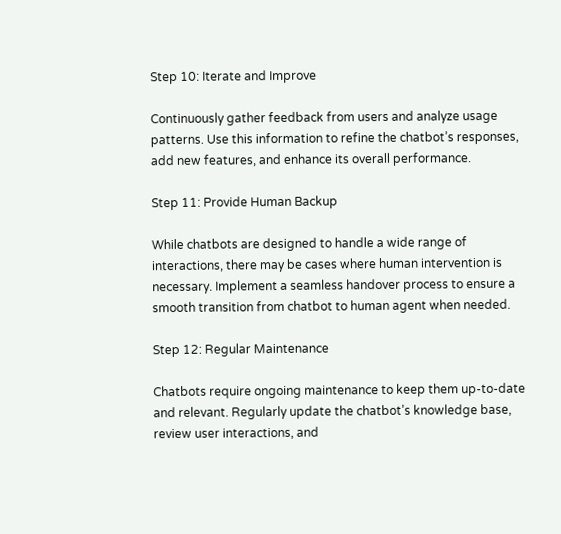Step 10: Iterate and Improve

Continuously gather feedback from users and analyze usage patterns. Use this information to refine the chatbot’s responses, add new features, and enhance its overall performance.

Step 11: Provide Human Backup

While chatbots are designed to handle a wide range of interactions, there may be cases where human intervention is necessary. Implement a seamless handover process to ensure a smooth transition from chatbot to human agent when needed.

Step 12: Regular Maintenance

Chatbots require ongoing maintenance to keep them up-to-date and relevant. Regularly update the chatbot’s knowledge base, review user interactions, and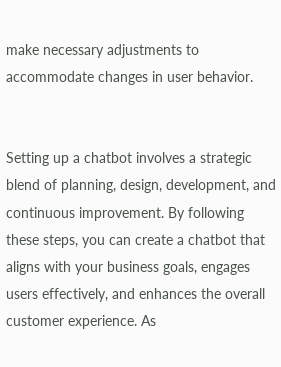make necessary adjustments to accommodate changes in user behavior.


Setting up a chatbot involves a strategic blend of planning, design, development, and continuous improvement. By following these steps, you can create a chatbot that aligns with your business goals, engages users effectively, and enhances the overall customer experience. As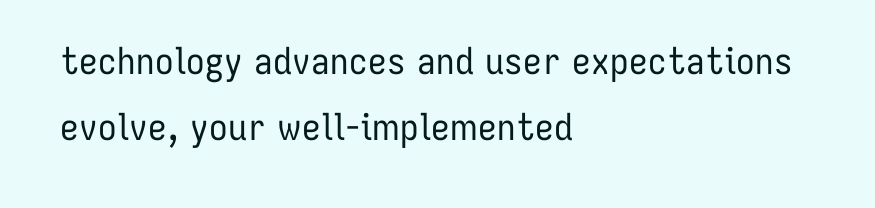technology advances and user expectations evolve, your well-implemented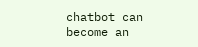chatbot can become an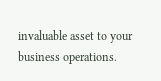invaluable asset to your business operations.